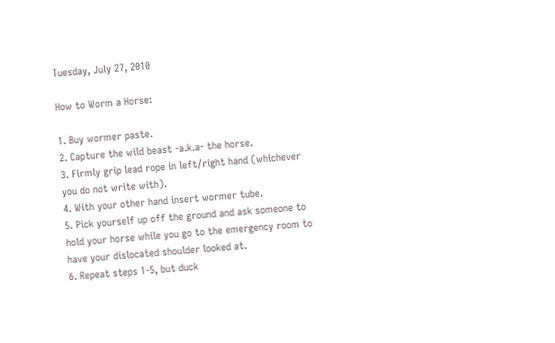Tuesday, July 27, 2010

How to Worm a Horse:

1. Buy wormer paste.
2. Capture the wild beast -a.k.a- the horse.
3. Firmly grip lead rope in left/right hand (whichever you do not write with).
4. With your other hand insert wormer tube.
5. Pick yourself up off the ground and ask someone to hold your horse while you go to the emergency room to have your dislocated shoulder looked at.
6. Repeat steps 1-5, but duck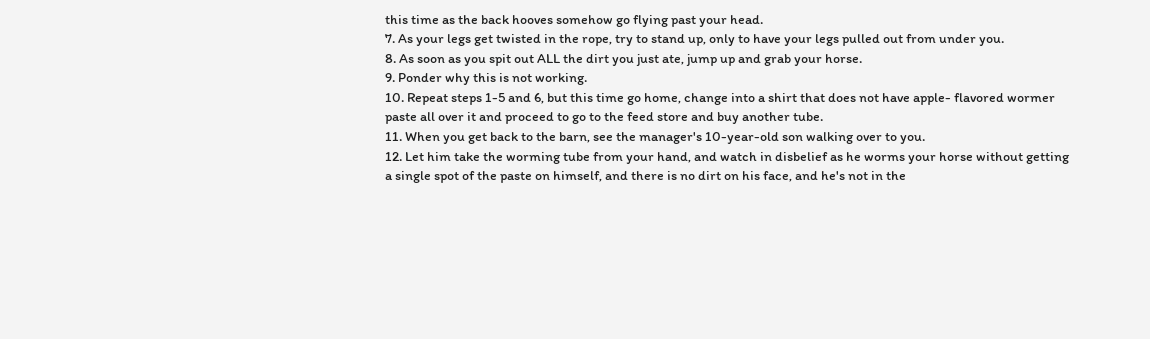this time as the back hooves somehow go flying past your head.
7. As your legs get twisted in the rope, try to stand up, only to have your legs pulled out from under you.
8. As soon as you spit out ALL the dirt you just ate, jump up and grab your horse.
9. Ponder why this is not working.
10. Repeat steps 1-5 and 6, but this time go home, change into a shirt that does not have apple- flavored wormer paste all over it and proceed to go to the feed store and buy another tube.
11. When you get back to the barn, see the manager's 10-year-old son walking over to you.
12. Let him take the worming tube from your hand, and watch in disbelief as he worms your horse without getting a single spot of the paste on himself, and there is no dirt on his face, and he's not in the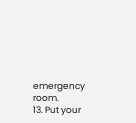emergency room.
13. Put your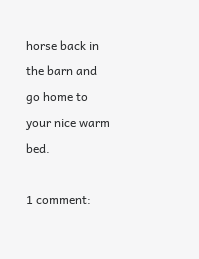horse back in the barn and go home to your nice warm bed.

1 comment: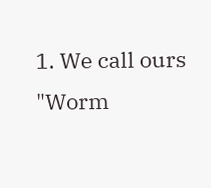1. We call ours "Worm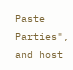Paste Parties", and host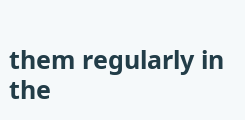them regularly in the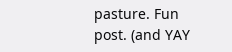pasture. Fun post. (and YAY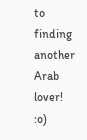to finding another Arab lover! :o)